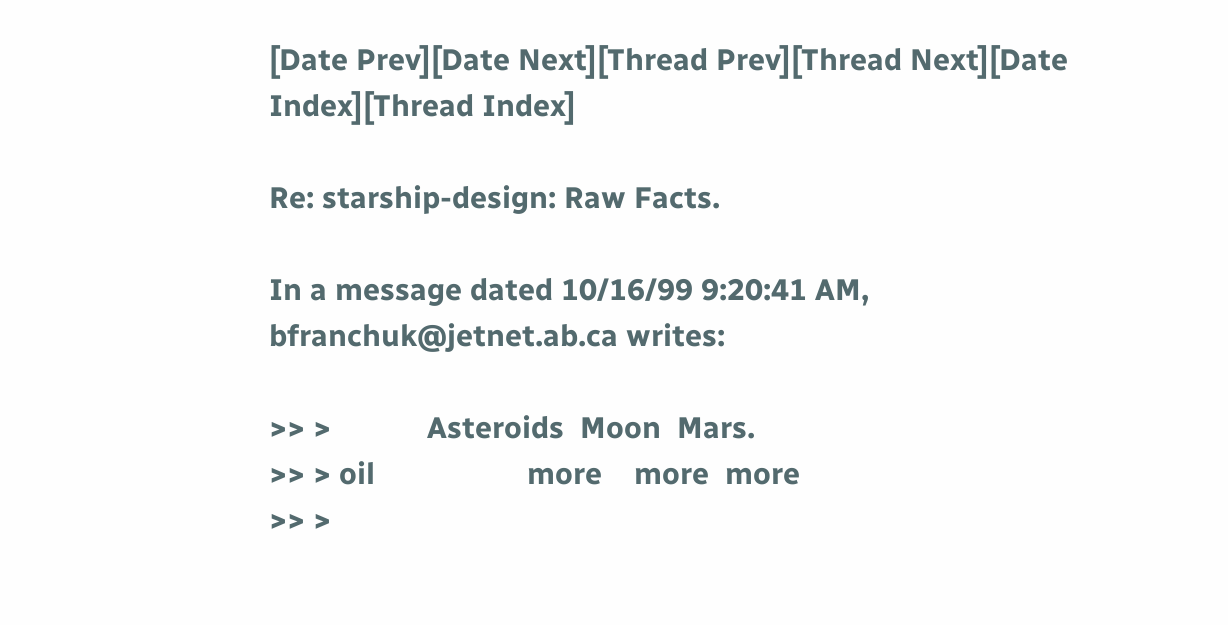[Date Prev][Date Next][Thread Prev][Thread Next][Date Index][Thread Index]

Re: starship-design: Raw Facts.

In a message dated 10/16/99 9:20:41 AM, bfranchuk@jetnet.ab.ca writes:

>> >            Asteroids  Moon  Mars.
>> > oil                   more    more  more
>> >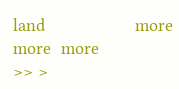land                  more    more  more
>> >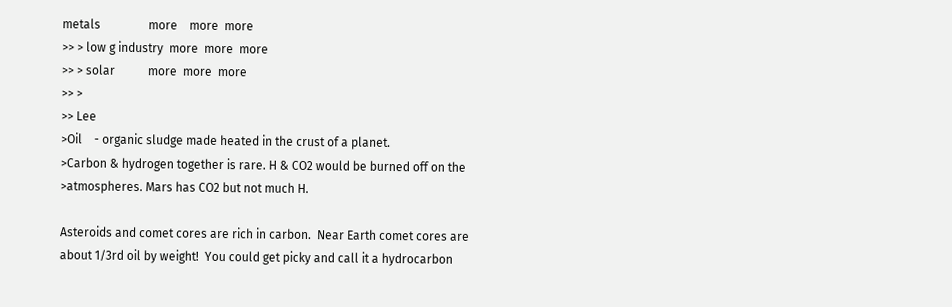metals                more    more  more
>> > low g industry  more  more  more
>> > solar           more  more  more
>> >
>> Lee
>Oil    - organic sludge made heated in the crust of a planet.
>Carbon & hydrogen together is rare. H & CO2 would be burned off on the
>atmospheres. Mars has CO2 but not much H.

Asteroids and comet cores are rich in carbon.  Near Earth comet cores are
about 1/3rd oil by weight!  You could get picky and call it a hydrocarbon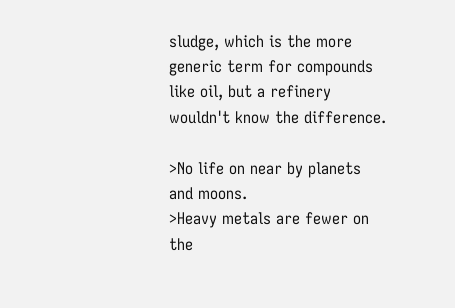sludge, which is the more generic term for compounds like oil, but a refinery
wouldn't know the difference.

>No life on near by planets and moons.
>Heavy metals are fewer on the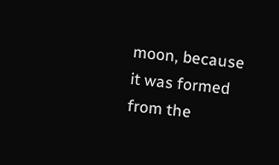moon, because it was formed from the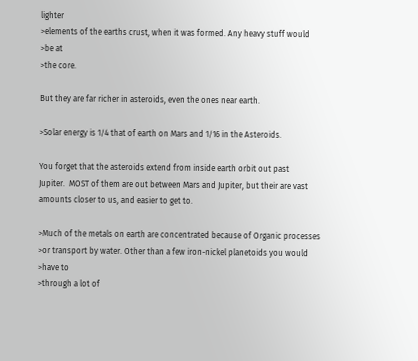lighter
>elements of the earths crust, when it was formed. Any heavy stuff would
>be at
>the core.

But they are far richer in asteroids, even the ones near earth.

>Solar energy is 1/4 that of earth on Mars and 1/16 in the Asteroids.

You forget that the asteroids extend from inside earth orbit out past
Jupiter.  MOST of them are out between Mars and Jupiter, but their are vast
amounts closer to us, and easier to get to.

>Much of the metals on earth are concentrated because of Organic processes
>or transport by water. Other than a few iron-nickel planetoids you would
>have to
>through a lot of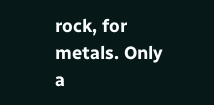rock, for metals. Only a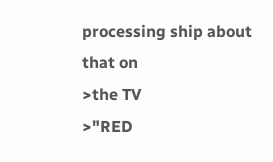processing ship about that on
>the TV
>"RED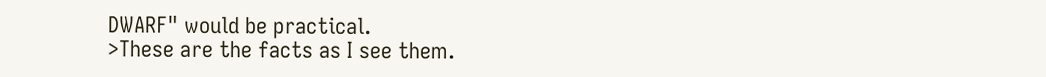DWARF" would be practical.
>These are the facts as I see them.